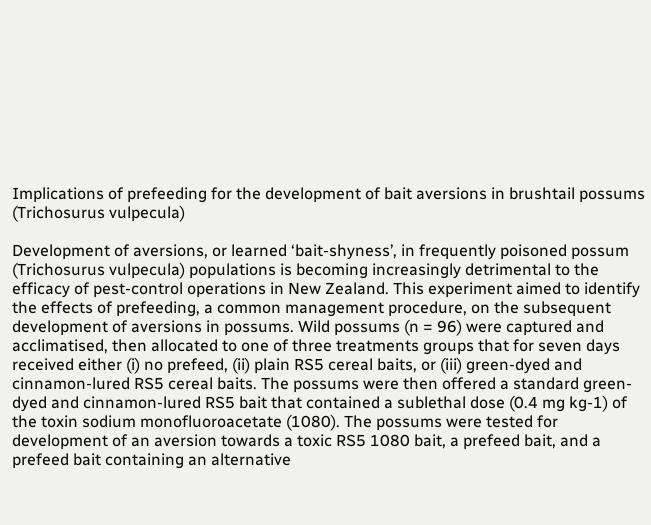Implications of prefeeding for the development of bait aversions in brushtail possums (Trichosurus vulpecula)

Development of aversions, or learned ‘bait-shyness’, in frequently poisoned possum (Trichosurus vulpecula) populations is becoming increasingly detrimental to the efficacy of pest-control operations in New Zealand. This experiment aimed to identify the effects of prefeeding, a common management procedure, on the subsequent development of aversions in possums. Wild possums (n = 96) were captured and acclimatised, then allocated to one of three treatments groups that for seven days received either (i) no prefeed, (ii) plain RS5 cereal baits, or (iii) green-dyed and cinnamon-lured RS5 cereal baits. The possums were then offered a standard green-dyed and cinnamon-lured RS5 bait that contained a sublethal dose (0.4 mg kg-1) of the toxin sodium monofluoroacetate (1080). The possums were tested for development of an aversion towards a toxic RS5 1080 bait, a prefeed bait, and a prefeed bait containing an alternative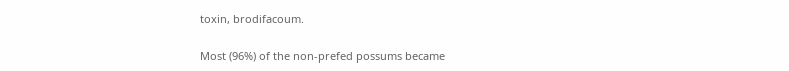toxin, brodifacoum.

Most (96%) of the non-prefed possums became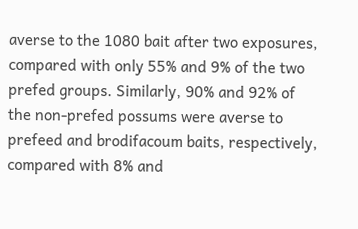averse to the 1080 bait after two exposures, compared with only 55% and 9% of the two prefed groups. Similarly, 90% and 92% of the non-prefed possums were averse to prefeed and brodifacoum baits, respectively, compared with 8% and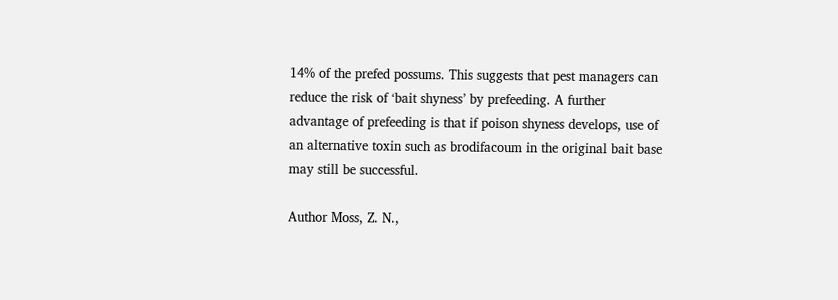14% of the prefed possums. This suggests that pest managers can reduce the risk of ‘bait shyness’ by prefeeding. A further advantage of prefeeding is that if poison shyness develops, use of an alternative toxin such as brodifacoum in the original bait base may still be successful.

Author Moss, Z. N.,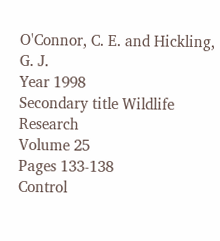O'Connor, C. E. and Hickling, G. J.
Year 1998
Secondary title Wildlife Research
Volume 25
Pages 133-138
Control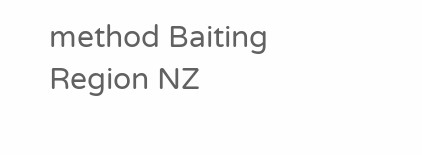method Baiting
Region NZ